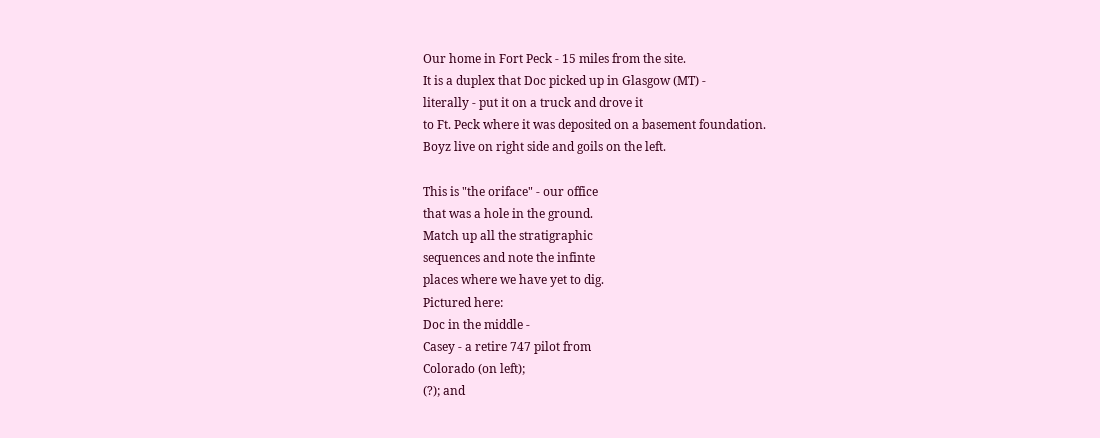Our home in Fort Peck - 15 miles from the site.
It is a duplex that Doc picked up in Glasgow (MT) -
literally - put it on a truck and drove it
to Ft. Peck where it was deposited on a basement foundation.
Boyz live on right side and goils on the left.

This is "the oriface" - our office
that was a hole in the ground.
Match up all the stratigraphic
sequences and note the infinte
places where we have yet to dig.
Pictured here:
Doc in the middle -
Casey - a retire 747 pilot from
Colorado (on left);
(?); and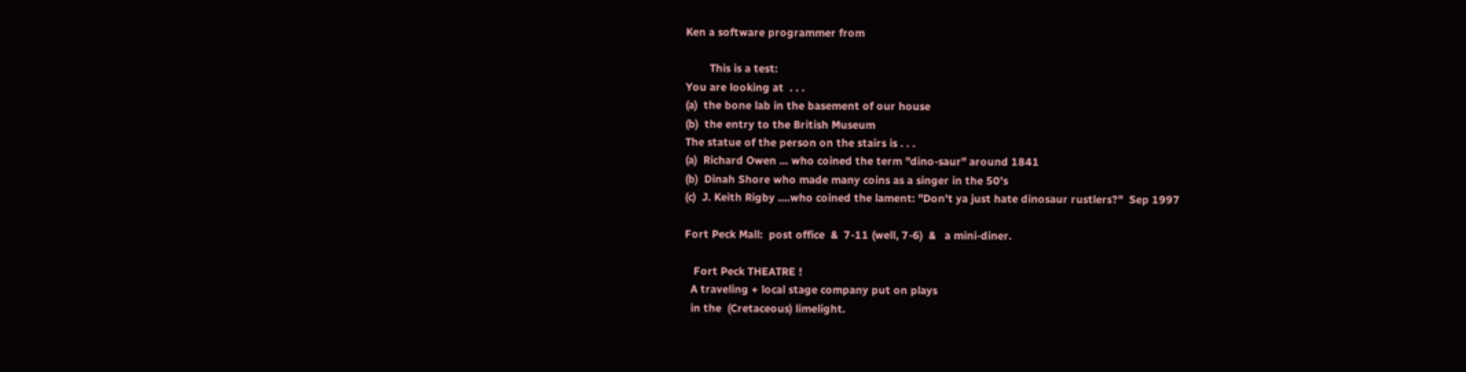Ken a software programmer from

        This is a test:
You are looking at  . . .
(a)  the bone lab in the basement of our house
(b)  the entry to the British Museum
The statue of the person on the stairs is . . .
(a)  Richard Owen ... who coined the term "dino-saur" around 1841
(b)  Dinah Shore who made many coins as a singer in the 50's
(c)  J. Keith Rigby ....who coined the lament: "Don't ya just hate dinosaur rustlers?"  Sep 1997

Fort Peck Mall:  post office  &  7-11 (well, 7-6)  &   a mini-diner.

   Fort Peck THEATRE !
  A traveling + local stage company put on plays
  in the  (Cretaceous) limelight.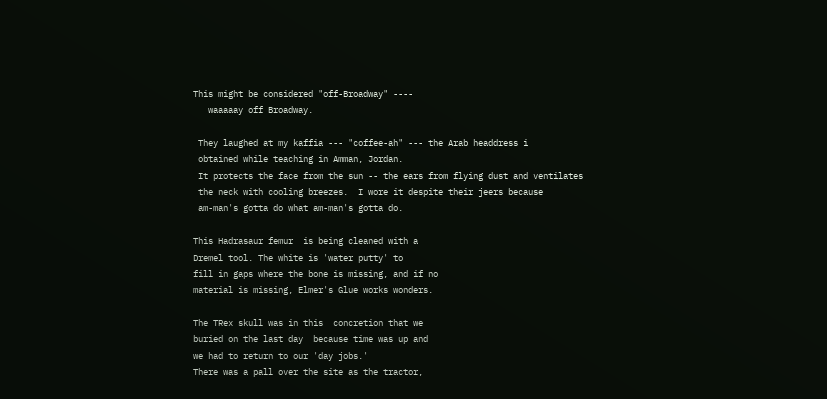This might be considered "off-Broadway" ----
   waaaaay off Broadway.

 They laughed at my kaffia --- "coffee-ah" --- the Arab headdress i
 obtained while teaching in Amman, Jordan.
 It protects the face from the sun -- the ears from flying dust and ventilates
 the neck with cooling breezes.  I wore it despite their jeers because
 am-man's gotta do what am-man's gotta do.

This Hadrasaur femur  is being cleaned with a
Dremel tool. The white is 'water putty' to
fill in gaps where the bone is missing, and if no
material is missing, Elmer's Glue works wonders.

The TRex skull was in this  concretion that we
buried on the last day  because time was up and
we had to return to our 'day jobs.'
There was a pall over the site as the tractor,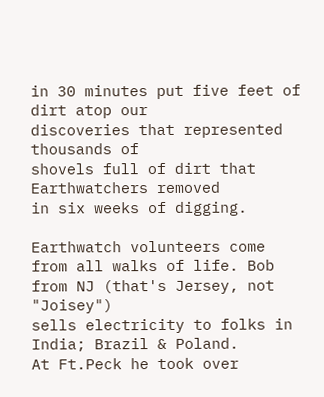in 30 minutes put five feet of dirt atop our
discoveries that represented thousands of
shovels full of dirt that Earthwatchers removed
in six weeks of digging.

Earthwatch volunteers come from all walks of life. Bob from NJ (that's Jersey, not "Joisey")
sells electricity to folks in India; Brazil & Poland.
At Ft.Peck he took over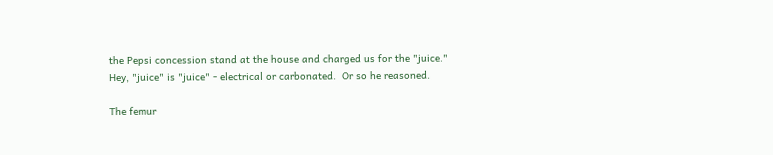the Pepsi concession stand at the house and charged us for the "juice."
Hey, "juice" is "juice" - electrical or carbonated.  Or so he reasoned.

The femur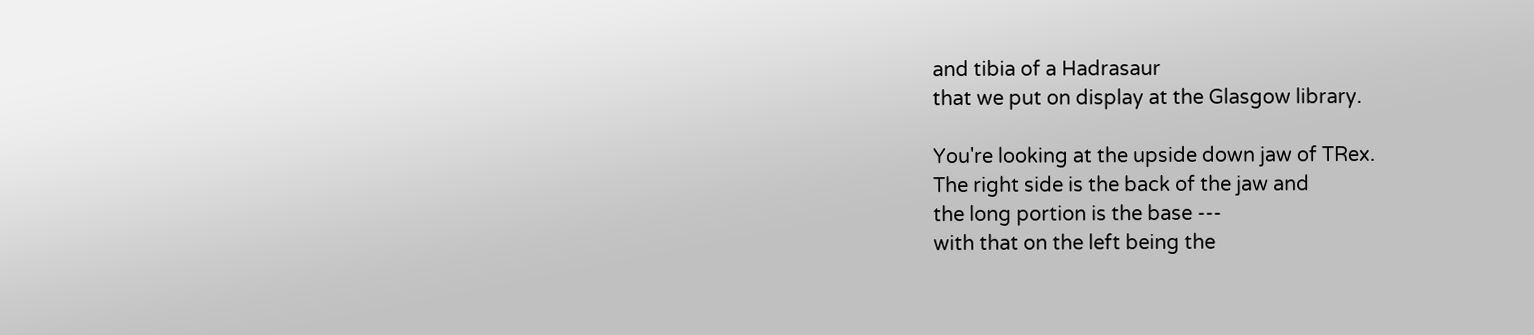and tibia of a Hadrasaur
that we put on display at the Glasgow library.

You're looking at the upside down jaw of TRex.
The right side is the back of the jaw and
the long portion is the base ---
with that on the left being the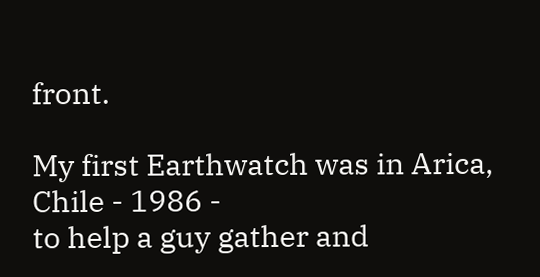front.

My first Earthwatch was in Arica, Chile - 1986 -
to help a guy gather and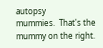autopsy
mummies.  That's the mummy on the right.